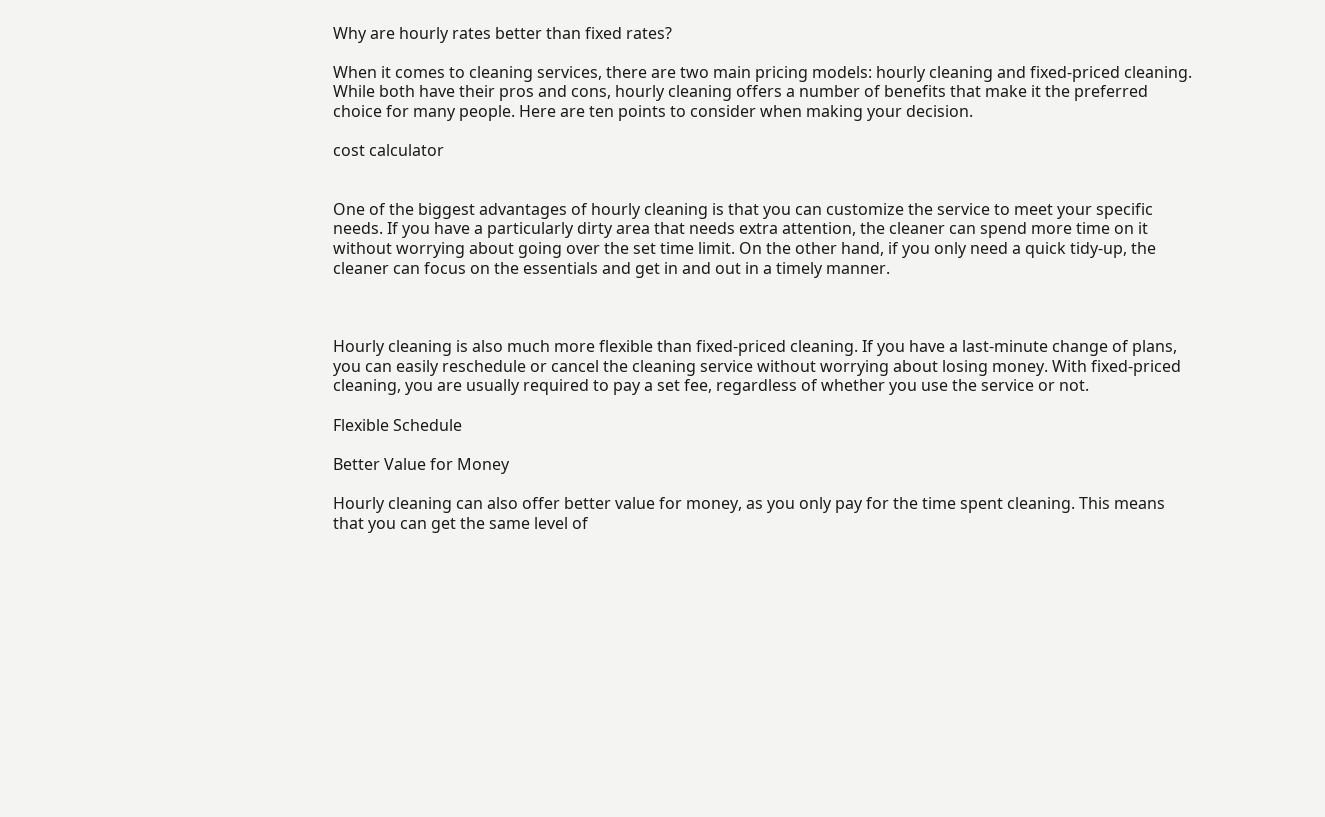Why are hourly rates better than fixed rates?

When it comes to cleaning services, there are two main pricing models: hourly cleaning and fixed-priced cleaning. While both have their pros and cons, hourly cleaning offers a number of benefits that make it the preferred choice for many people. Here are ten points to consider when making your decision.

cost calculator


One of the biggest advantages of hourly cleaning is that you can customize the service to meet your specific needs. If you have a particularly dirty area that needs extra attention, the cleaner can spend more time on it without worrying about going over the set time limit. On the other hand, if you only need a quick tidy-up, the cleaner can focus on the essentials and get in and out in a timely manner.



Hourly cleaning is also much more flexible than fixed-priced cleaning. If you have a last-minute change of plans, you can easily reschedule or cancel the cleaning service without worrying about losing money. With fixed-priced cleaning, you are usually required to pay a set fee, regardless of whether you use the service or not.

Flexible Schedule

Better Value for Money

Hourly cleaning can also offer better value for money, as you only pay for the time spent cleaning. This means that you can get the same level of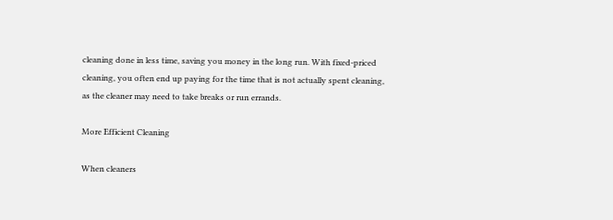cleaning done in less time, saving you money in the long run. With fixed-priced cleaning, you often end up paying for the time that is not actually spent cleaning, as the cleaner may need to take breaks or run errands.

More Efficient Cleaning

When cleaners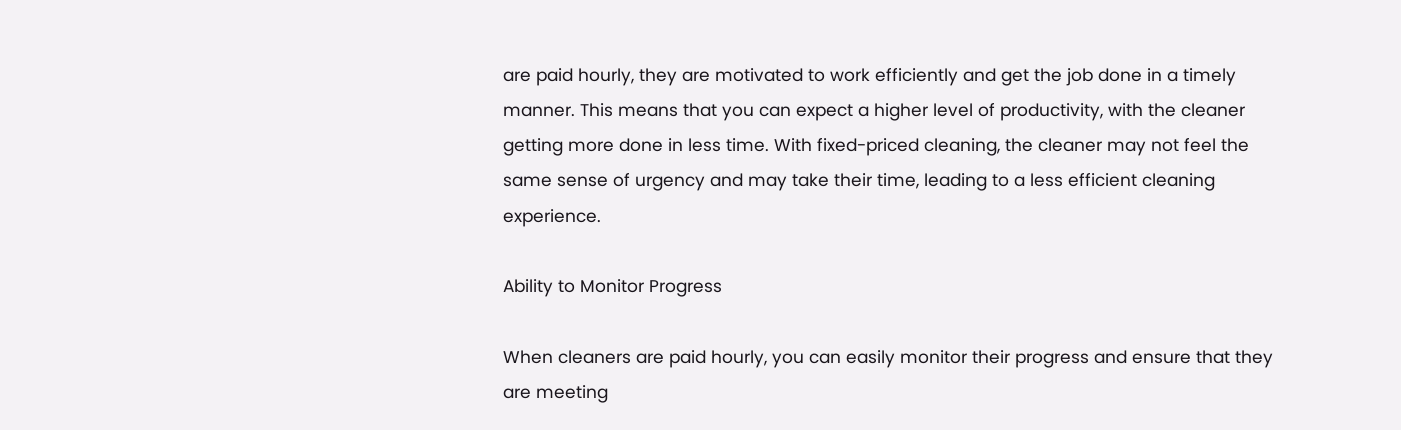are paid hourly, they are motivated to work efficiently and get the job done in a timely manner. This means that you can expect a higher level of productivity, with the cleaner getting more done in less time. With fixed-priced cleaning, the cleaner may not feel the same sense of urgency and may take their time, leading to a less efficient cleaning experience.

Ability to Monitor Progress

When cleaners are paid hourly, you can easily monitor their progress and ensure that they are meeting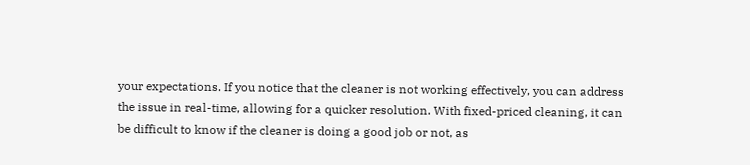your expectations. If you notice that the cleaner is not working effectively, you can address the issue in real-time, allowing for a quicker resolution. With fixed-priced cleaning, it can be difficult to know if the cleaner is doing a good job or not, as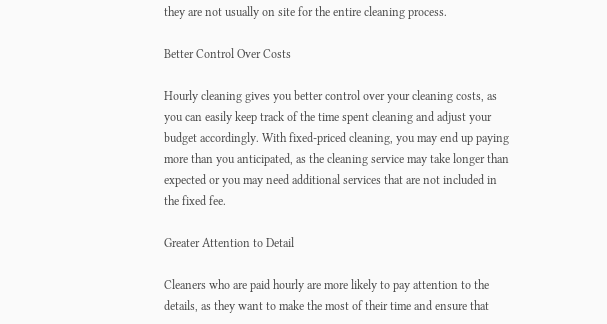they are not usually on site for the entire cleaning process.

Better Control Over Costs

Hourly cleaning gives you better control over your cleaning costs, as you can easily keep track of the time spent cleaning and adjust your budget accordingly. With fixed-priced cleaning, you may end up paying more than you anticipated, as the cleaning service may take longer than expected or you may need additional services that are not included in the fixed fee.

Greater Attention to Detail

Cleaners who are paid hourly are more likely to pay attention to the details, as they want to make the most of their time and ensure that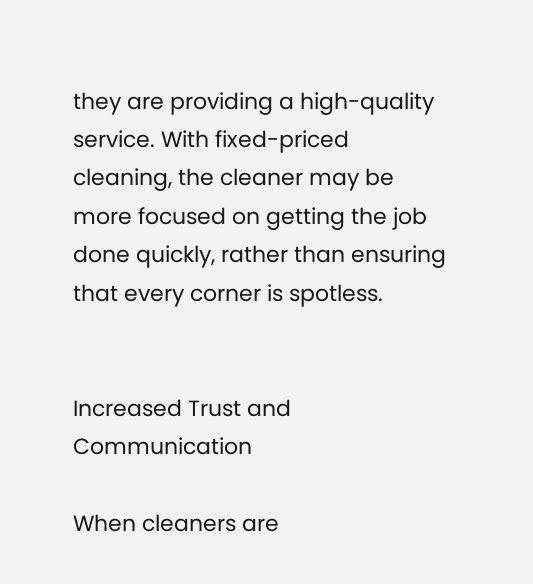they are providing a high-quality service. With fixed-priced cleaning, the cleaner may be more focused on getting the job done quickly, rather than ensuring that every corner is spotless.


Increased Trust and Communication

When cleaners are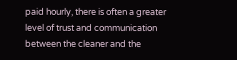paid hourly, there is often a greater level of trust and communication between the cleaner and the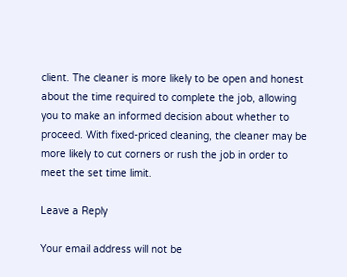client. The cleaner is more likely to be open and honest about the time required to complete the job, allowing you to make an informed decision about whether to proceed. With fixed-priced cleaning, the cleaner may be more likely to cut corners or rush the job in order to meet the set time limit.

Leave a Reply

Your email address will not be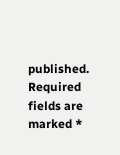published. Required fields are marked *